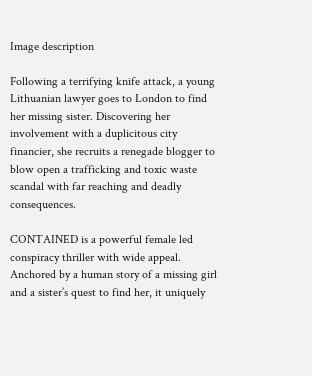Image description

Following a terrifying knife attack, a young Lithuanian lawyer goes to London to find her missing sister. Discovering her involvement with a duplicitous city financier, she recruits a renegade blogger to blow open a trafficking and toxic waste scandal with far reaching and deadly consequences.

CONTAINED is a powerful female led conspiracy thriller with wide appeal. Anchored by a human story of a missing girl and a sister’s quest to find her, it uniquely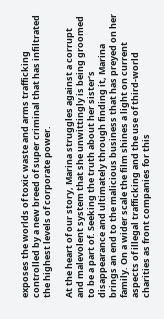exposes the worlds of toxic waste and arms trafficking controlled by a new breed of super criminal that has infiltrated the highest levels of corporate power.

At the heart of our story, Marina struggles against a corrupt and malevolent system that she unwittingly is being groomed to be a part of. Seeking the truth about her sister’s disappearance and ultimately through finding it, Marina brings an end to the malicious business that has preyed on her family. On a wider scale the film shines a light on current aspects of illegal trafficking and the use of third-world charities as front companies for this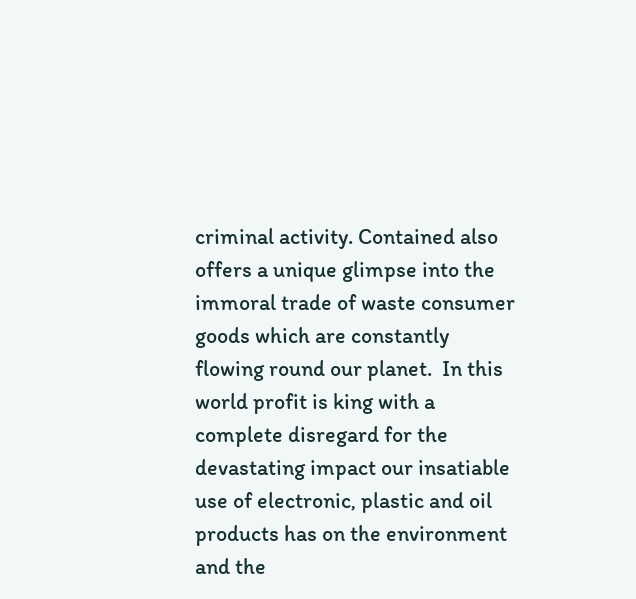criminal activity. Contained also offers a unique glimpse into the immoral trade of waste consumer goods which are constantly flowing round our planet.  In this world profit is king with a complete disregard for the devastating impact our insatiable use of electronic, plastic and oil products has on the environment and the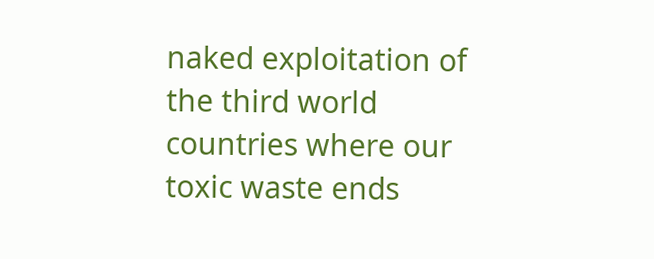naked exploitation of the third world countries where our toxic waste ends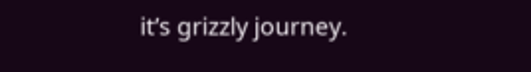it’s grizzly journey.